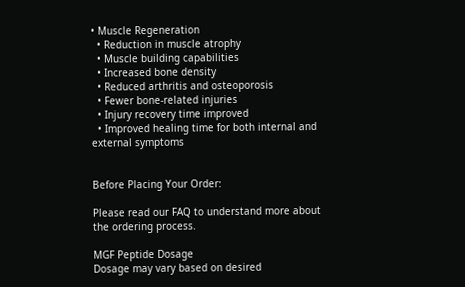• Muscle Regeneration
  • Reduction in muscle atrophy
  • Muscle building capabilities
  • Increased bone density
  • Reduced arthritis and osteoporosis
  • Fewer bone-related injuries
  • Injury recovery time improved
  • Improved healing time for both internal and external symptoms


Before Placing Your Order:

Please read our FAQ to understand more about the ordering process.

MGF Peptide Dosage
Dosage may vary based on desired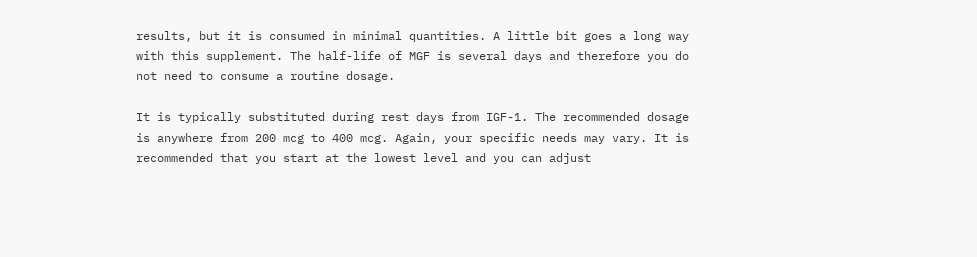results, but it is consumed in minimal quantities. A little bit goes a long way with this supplement. The half-life of MGF is several days and therefore you do not need to consume a routine dosage.

It is typically substituted during rest days from IGF-1. The recommended dosage is anywhere from 200 mcg to 400 mcg. Again, your specific needs may vary. It is recommended that you start at the lowest level and you can adjust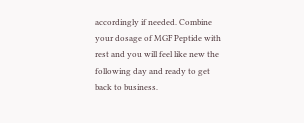accordingly if needed. Combine your dosage of MGF Peptide with rest and you will feel like new the following day and ready to get back to business.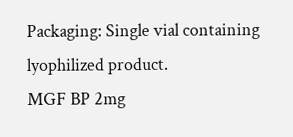Packaging: Single vial containing lyophilized product.
MGF BP 2mg